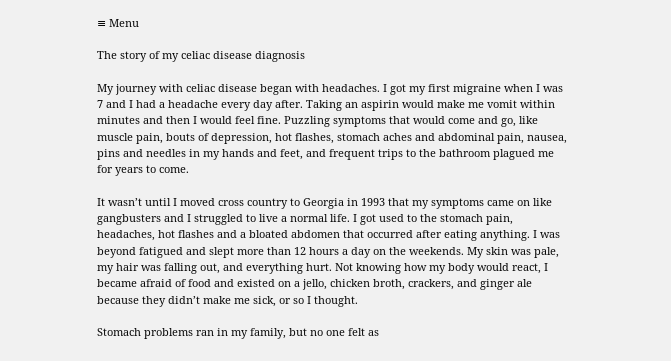≡ Menu

The story of my celiac disease diagnosis

My journey with celiac disease began with headaches. I got my first migraine when I was 7 and I had a headache every day after. Taking an aspirin would make me vomit within minutes and then I would feel fine. Puzzling symptoms that would come and go, like muscle pain, bouts of depression, hot flashes, stomach aches and abdominal pain, nausea, pins and needles in my hands and feet, and frequent trips to the bathroom plagued me for years to come.

It wasn’t until I moved cross country to Georgia in 1993 that my symptoms came on like gangbusters and I struggled to live a normal life. I got used to the stomach pain, headaches, hot flashes and a bloated abdomen that occurred after eating anything. I was beyond fatigued and slept more than 12 hours a day on the weekends. My skin was pale, my hair was falling out, and everything hurt. Not knowing how my body would react, I became afraid of food and existed on a jello, chicken broth, crackers, and ginger ale because they didn’t make me sick, or so I thought.

Stomach problems ran in my family, but no one felt as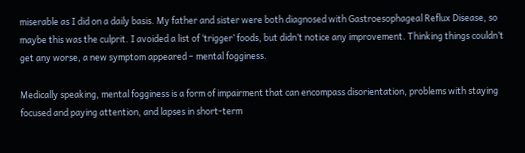miserable as I did on a daily basis. My father and sister were both diagnosed with Gastroesophageal Reflux Disease, so maybe this was the culprit. I avoided a list of ‘trigger’ foods, but didn’t notice any improvement. Thinking things couldn’t get any worse, a new symptom appeared – mental fogginess.

Medically speaking, mental fogginess is a form of impairment that can encompass disorientation, problems with staying focused and paying attention, and lapses in short-term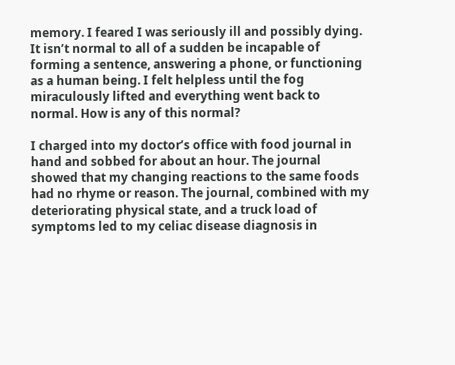memory. I feared I was seriously ill and possibly dying. It isn’t normal to all of a sudden be incapable of forming a sentence, answering a phone, or functioning as a human being. I felt helpless until the fog miraculously lifted and everything went back to normal. How is any of this normal?

I charged into my doctor’s office with food journal in hand and sobbed for about an hour. The journal showed that my changing reactions to the same foods had no rhyme or reason. The journal, combined with my deteriorating physical state, and a truck load of symptoms led to my celiac disease diagnosis in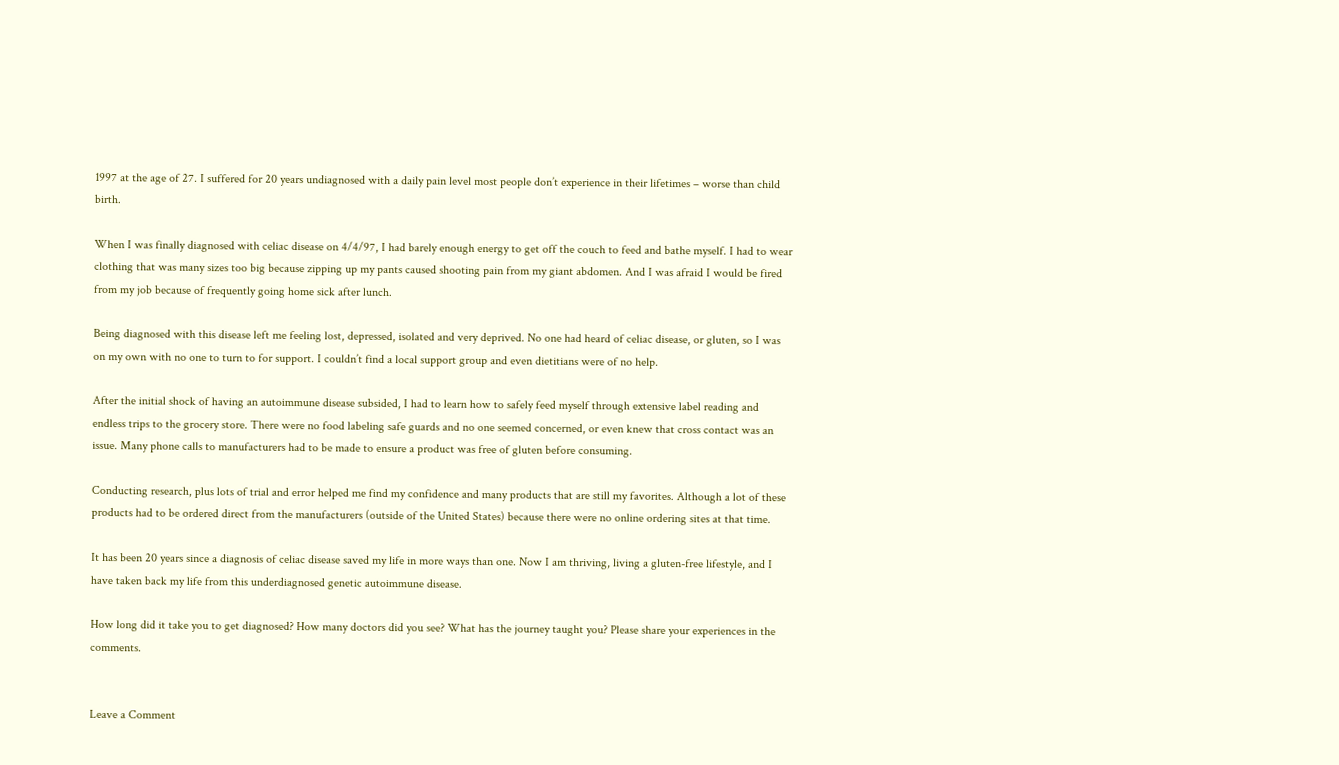1997 at the age of 27. I suffered for 20 years undiagnosed with a daily pain level most people don’t experience in their lifetimes – worse than child birth.

When I was finally diagnosed with celiac disease on 4/4/97, I had barely enough energy to get off the couch to feed and bathe myself. I had to wear clothing that was many sizes too big because zipping up my pants caused shooting pain from my giant abdomen. And I was afraid I would be fired from my job because of frequently going home sick after lunch.

Being diagnosed with this disease left me feeling lost, depressed, isolated and very deprived. No one had heard of celiac disease, or gluten, so I was on my own with no one to turn to for support. I couldn’t find a local support group and even dietitians were of no help.

After the initial shock of having an autoimmune disease subsided, I had to learn how to safely feed myself through extensive label reading and endless trips to the grocery store. There were no food labeling safe guards and no one seemed concerned, or even knew that cross contact was an issue. Many phone calls to manufacturers had to be made to ensure a product was free of gluten before consuming.

Conducting research, plus lots of trial and error helped me find my confidence and many products that are still my favorites. Although a lot of these products had to be ordered direct from the manufacturers (outside of the United States) because there were no online ordering sites at that time.

It has been 20 years since a diagnosis of celiac disease saved my life in more ways than one. Now I am thriving, living a gluten-free lifestyle, and I have taken back my life from this underdiagnosed genetic autoimmune disease.

How long did it take you to get diagnosed? How many doctors did you see? What has the journey taught you? Please share your experiences in the comments.


Leave a Comment